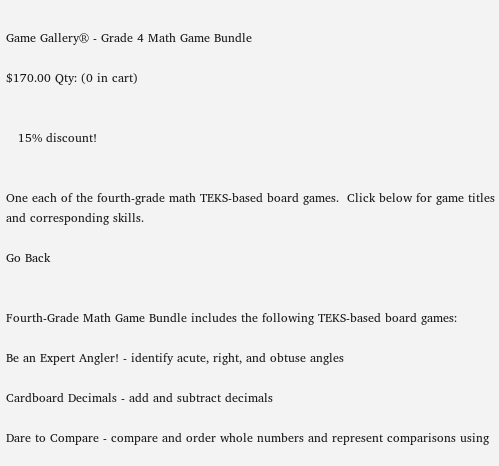Game Gallery® - Grade 4 Math Game Bundle

$170.00 Qty: (0 in cart)


   15% discount!


One each of the fourth-grade math TEKS-based board games.  Click below for game titles and corresponding skills.

Go Back


Fourth-Grade Math Game Bundle includes the following TEKS-based board games:

Be an Expert Angler! - identify acute, right, and obtuse angles

Cardboard Decimals - add and subtract decimals

Dare to Compare - compare and order whole numbers and represent comparisons using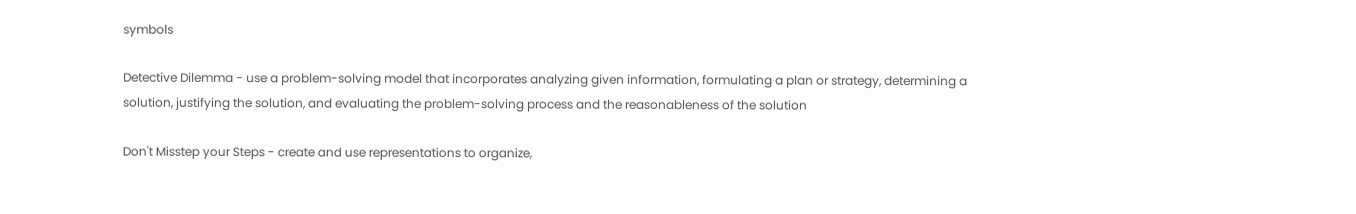symbols

Detective Dilemma - use a problem-solving model that incorporates analyzing given information, formulating a plan or strategy, determining a solution, justifying the solution, and evaluating the problem-solving process and the reasonableness of the solution

Don't Misstep your Steps - create and use representations to organize,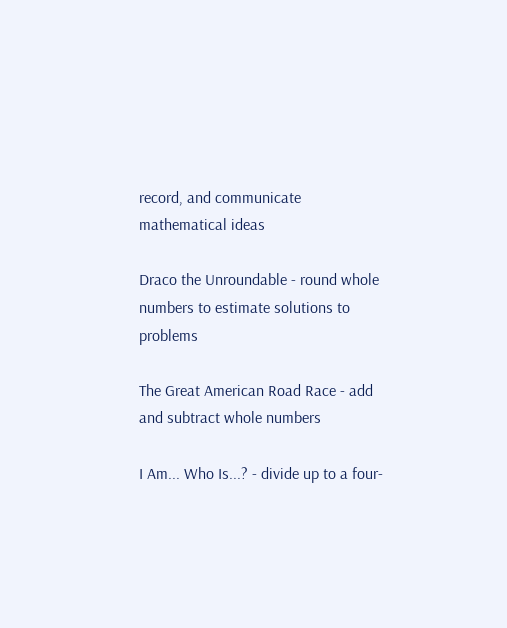record, and communicate mathematical ideas

Draco the Unroundable - round whole numbers to estimate solutions to problems

The Great American Road Race - add and subtract whole numbers

I Am... Who Is...? - divide up to a four-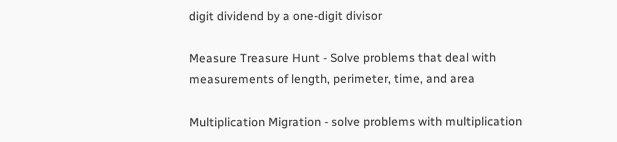digit dividend by a one-digit divisor

Measure Treasure Hunt - Solve problems that deal with measurements of length, perimeter, time, and area

Multiplication Migration - solve problems with multiplication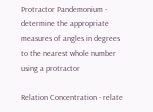Protractor Pandemonium - determine the appropriate measures of angles in degrees to the nearest whole number using a protractor

Relation Concentration - relate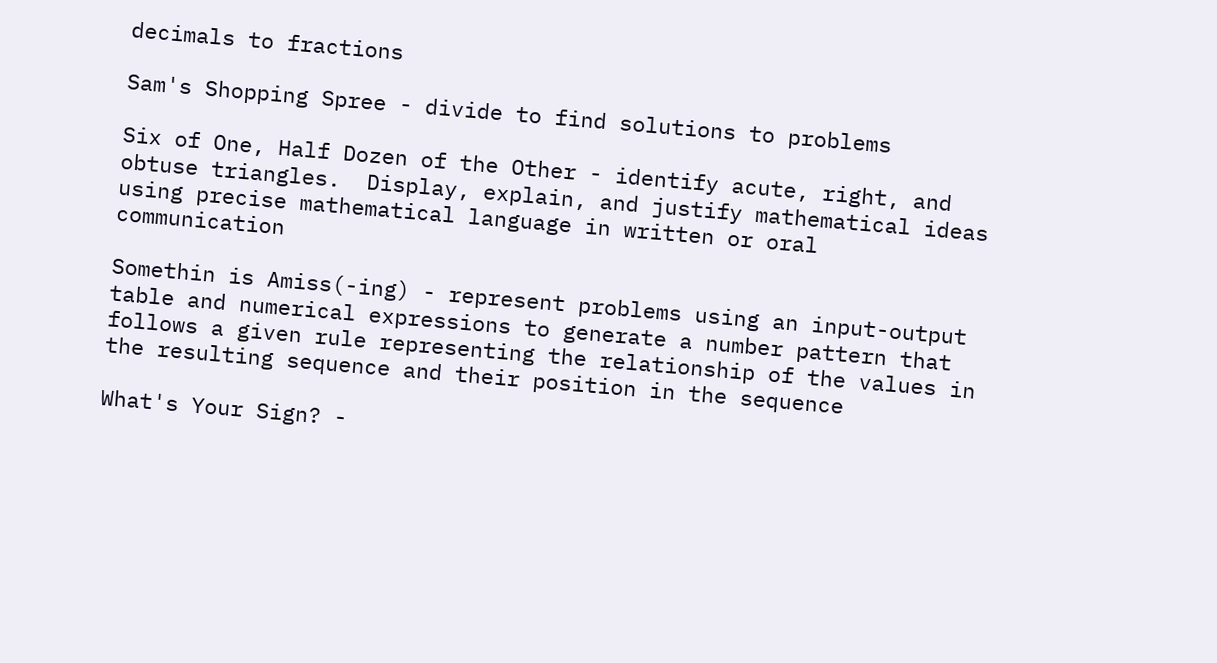decimals to fractions

Sam's Shopping Spree - divide to find solutions to problems

Six of One, Half Dozen of the Other - identify acute, right, and obtuse triangles.  Display, explain, and justify mathematical ideas using precise mathematical language in written or oral communication

Somethin is Amiss(-ing) - represent problems using an input-output table and numerical expressions to generate a number pattern that follows a given rule representing the relationship of the values in the resulting sequence and their position in the sequence

What's Your Sign? -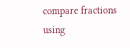compare fractions using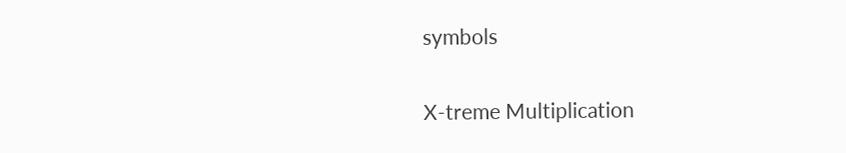symbols

X-treme Multiplication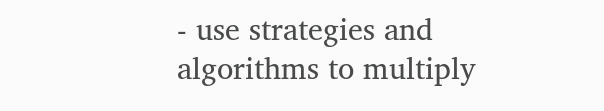- use strategies and algorithms to multiply